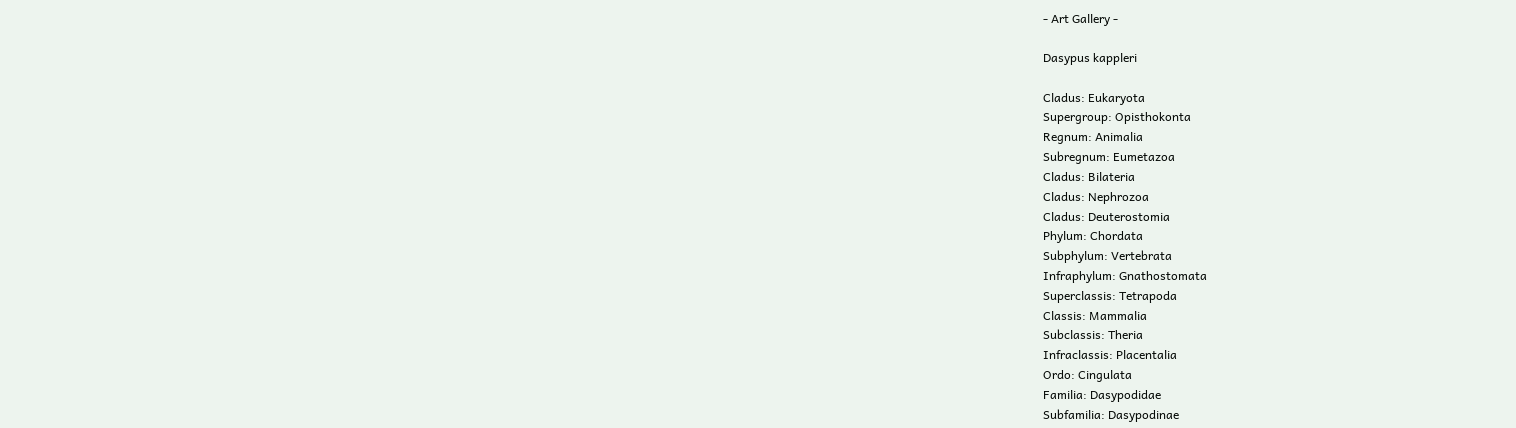- Art Gallery -

Dasypus kappleri

Cladus: Eukaryota
Supergroup: Opisthokonta
Regnum: Animalia
Subregnum: Eumetazoa
Cladus: Bilateria
Cladus: Nephrozoa
Cladus: Deuterostomia
Phylum: Chordata
Subphylum: Vertebrata
Infraphylum: Gnathostomata
Superclassis: Tetrapoda
Classis: Mammalia
Subclassis: Theria
Infraclassis: Placentalia
Ordo: Cingulata
Familia: Dasypodidae
Subfamilia: Dasypodinae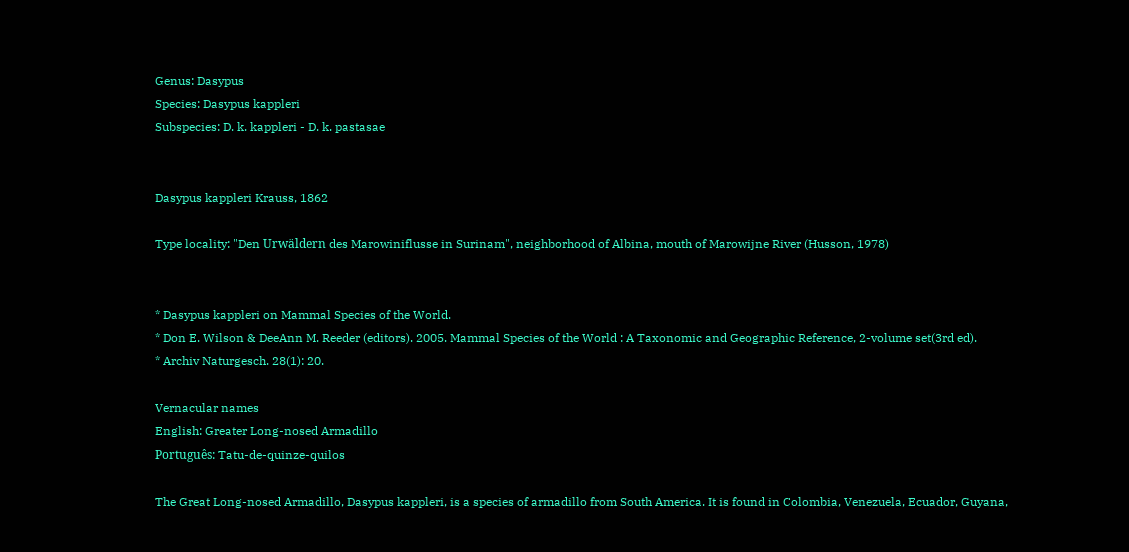Genus: Dasypus
Species: Dasypus kappleri
Subspecies: D. k. kappleri - D. k. pastasae


Dasypus kappleri Krauss, 1862

Type locality: "Den Urwäldern des Marowiniflusse in Surinam", neighborhood of Albina, mouth of Marowijne River (Husson, 1978)


* Dasypus kappleri on Mammal Species of the World.
* Don E. Wilson & DeeAnn M. Reeder (editors). 2005. Mammal Species of the World : A Taxonomic and Geographic Reference, 2-volume set(3rd ed).
* Archiv Naturgesch. 28(1): 20.

Vernacular names
English: Greater Long-nosed Armadillo
Português: Tatu-de-quinze-quilos

The Great Long-nosed Armadillo, Dasypus kappleri, is a species of armadillo from South America. It is found in Colombia, Venezuela, Ecuador, Guyana,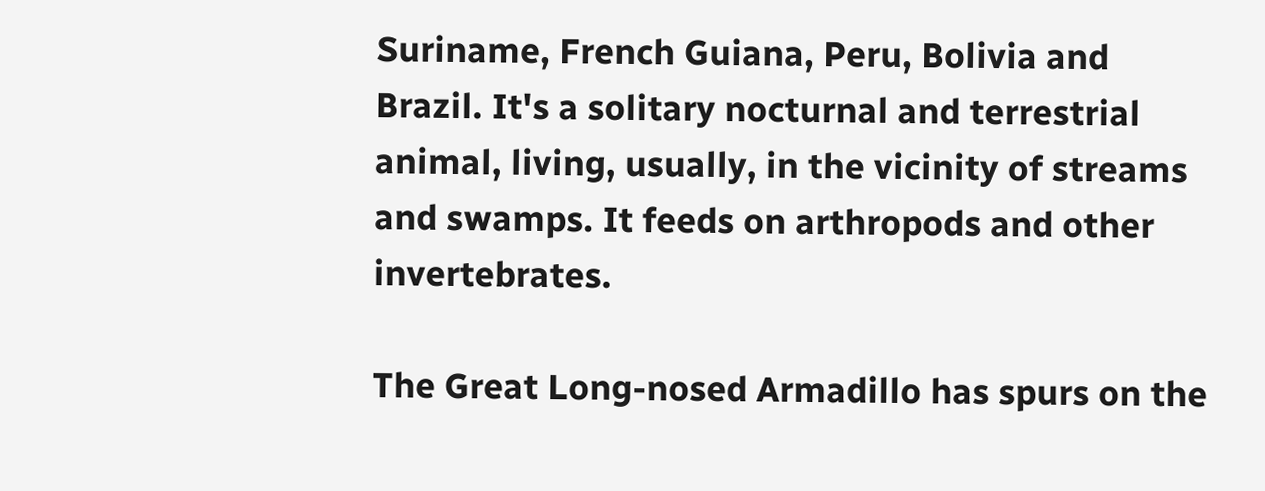Suriname, French Guiana, Peru, Bolivia and Brazil. It's a solitary nocturnal and terrestrial animal, living, usually, in the vicinity of streams and swamps. It feeds on arthropods and other invertebrates.

The Great Long-nosed Armadillo has spurs on the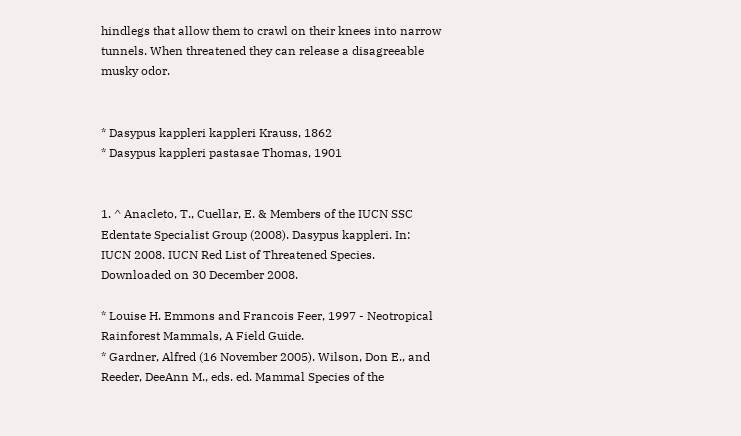hindlegs that allow them to crawl on their knees into narrow tunnels. When threatened they can release a disagreeable musky odor.


* Dasypus kappleri kappleri Krauss, 1862
* Dasypus kappleri pastasae Thomas, 1901


1. ^ Anacleto, T., Cuellar, E. & Members of the IUCN SSC Edentate Specialist Group (2008). Dasypus kappleri. In: IUCN 2008. IUCN Red List of Threatened Species. Downloaded on 30 December 2008.

* Louise H. Emmons and Francois Feer, 1997 - Neotropical Rainforest Mammals, A Field Guide.
* Gardner, Alfred (16 November 2005). Wilson, Don E., and Reeder, DeeAnn M., eds. ed. Mammal Species of the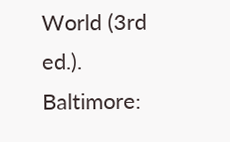World (3rd ed.). Baltimore: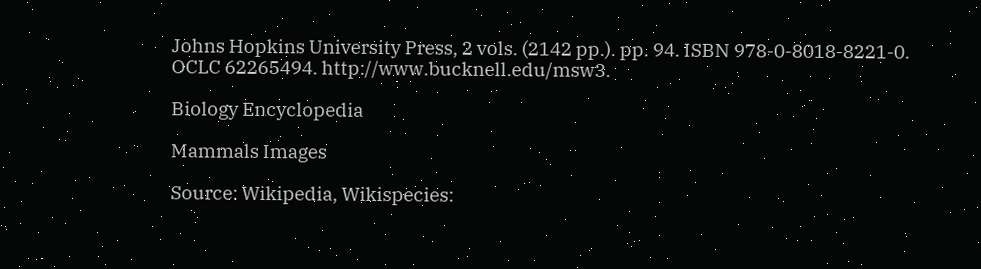Johns Hopkins University Press, 2 vols. (2142 pp.). pp. 94. ISBN 978-0-8018-8221-0. OCLC 62265494. http://www.bucknell.edu/msw3.

Biology Encyclopedia

Mammals Images

Source: Wikipedia, Wikispecies: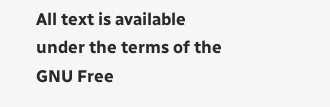All text is available under the terms of the GNU Free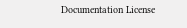Documentation License